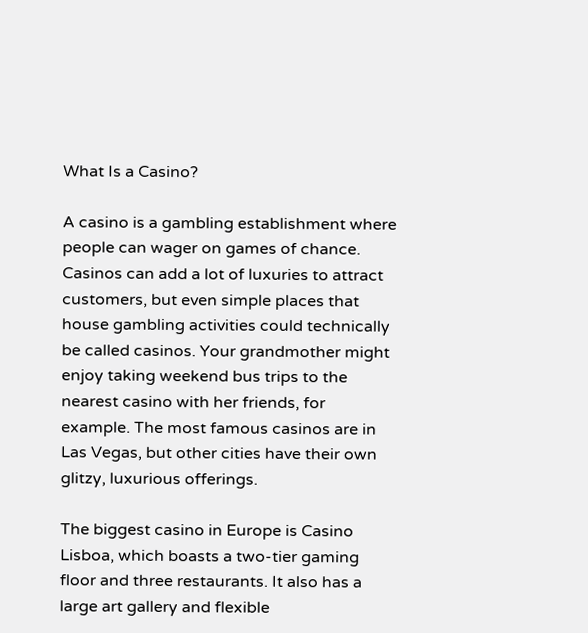What Is a Casino?

A casino is a gambling establishment where people can wager on games of chance. Casinos can add a lot of luxuries to attract customers, but even simple places that house gambling activities could technically be called casinos. Your grandmother might enjoy taking weekend bus trips to the nearest casino with her friends, for example. The most famous casinos are in Las Vegas, but other cities have their own glitzy, luxurious offerings.

The biggest casino in Europe is Casino Lisboa, which boasts a two-tier gaming floor and three restaurants. It also has a large art gallery and flexible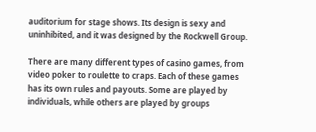auditorium for stage shows. Its design is sexy and uninhibited, and it was designed by the Rockwell Group.

There are many different types of casino games, from video poker to roulette to craps. Each of these games has its own rules and payouts. Some are played by individuals, while others are played by groups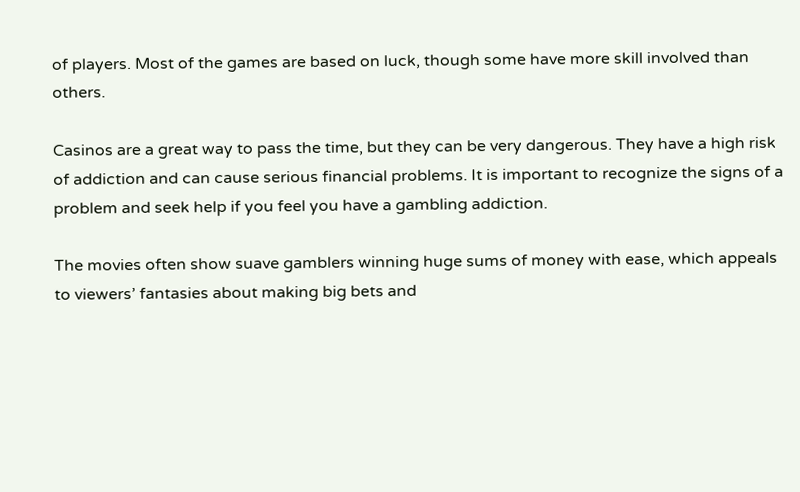of players. Most of the games are based on luck, though some have more skill involved than others.

Casinos are a great way to pass the time, but they can be very dangerous. They have a high risk of addiction and can cause serious financial problems. It is important to recognize the signs of a problem and seek help if you feel you have a gambling addiction.

The movies often show suave gamblers winning huge sums of money with ease, which appeals to viewers’ fantasies about making big bets and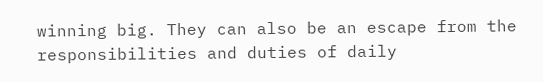winning big. They can also be an escape from the responsibilities and duties of daily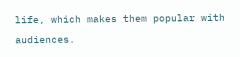life, which makes them popular with audiences.